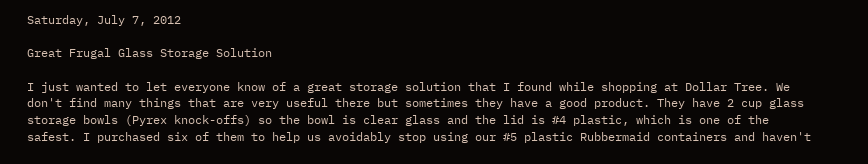Saturday, July 7, 2012

Great Frugal Glass Storage Solution

I just wanted to let everyone know of a great storage solution that I found while shopping at Dollar Tree. We don't find many things that are very useful there but sometimes they have a good product. They have 2 cup glass storage bowls (Pyrex knock-offs) so the bowl is clear glass and the lid is #4 plastic, which is one of the safest. I purchased six of them to help us avoidably stop using our #5 plastic Rubbermaid containers and haven't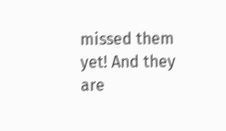missed them yet! And they are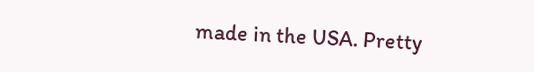made in the USA. Pretty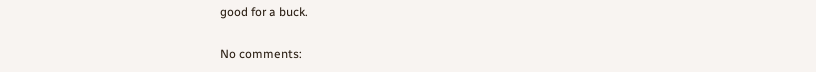good for a buck.

No comments: